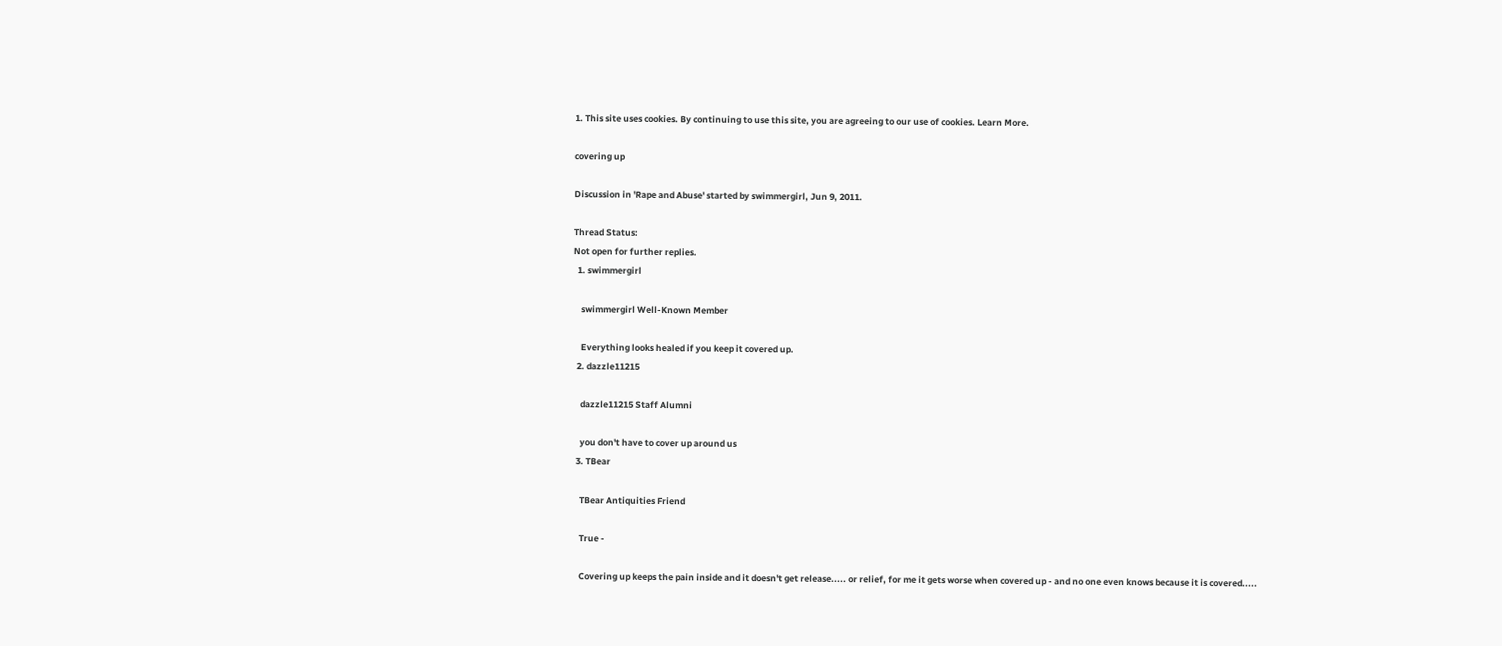1. This site uses cookies. By continuing to use this site, you are agreeing to our use of cookies. Learn More.

covering up

Discussion in 'Rape and Abuse' started by swimmergirl, Jun 9, 2011.

Thread Status:
Not open for further replies.
  1. swimmergirl

    swimmergirl Well-Known Member

    Everything looks healed if you keep it covered up.
  2. dazzle11215

    dazzle11215 Staff Alumni

    you don't have to cover up around us
  3. TBear

    TBear Antiquities Friend

    True -

    Covering up keeps the pain inside and it doesn't get release..... or relief, for me it gets worse when covered up - and no one even knows because it is covered.....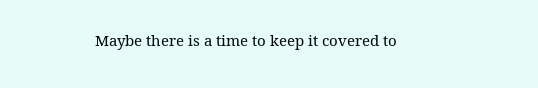Maybe there is a time to keep it covered to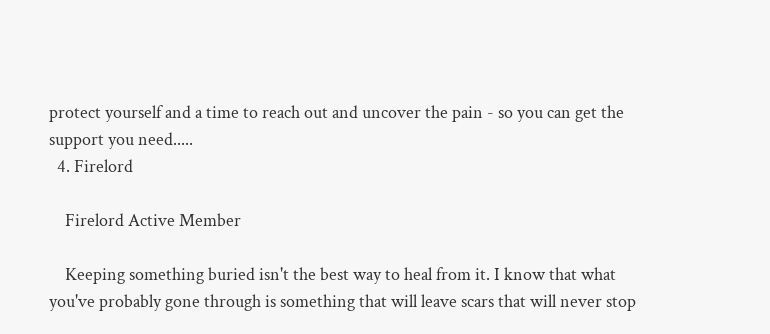protect yourself and a time to reach out and uncover the pain - so you can get the support you need.....
  4. Firelord

    Firelord Active Member

    Keeping something buried isn't the best way to heal from it. I know that what you've probably gone through is something that will leave scars that will never stop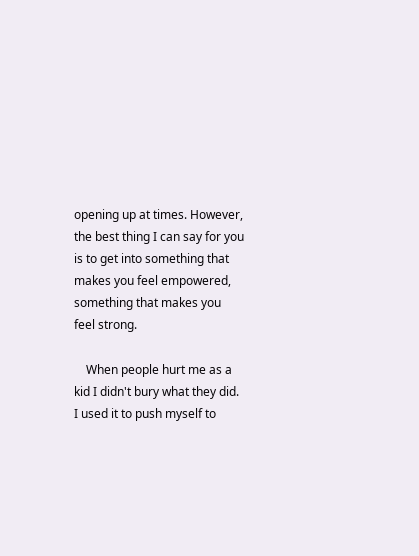opening up at times. However, the best thing I can say for you is to get into something that makes you feel empowered, something that makes you feel strong.

    When people hurt me as a kid I didn't bury what they did. I used it to push myself to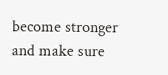become stronger and make sure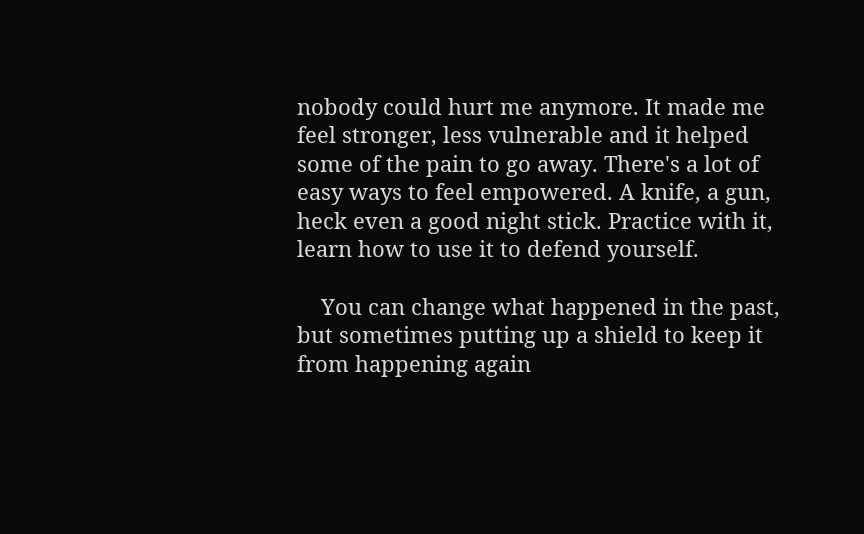nobody could hurt me anymore. It made me feel stronger, less vulnerable and it helped some of the pain to go away. There's a lot of easy ways to feel empowered. A knife, a gun, heck even a good night stick. Practice with it, learn how to use it to defend yourself.

    You can change what happened in the past, but sometimes putting up a shield to keep it from happening again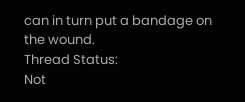can in turn put a bandage on the wound.
Thread Status:
Not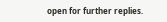open for further replies.